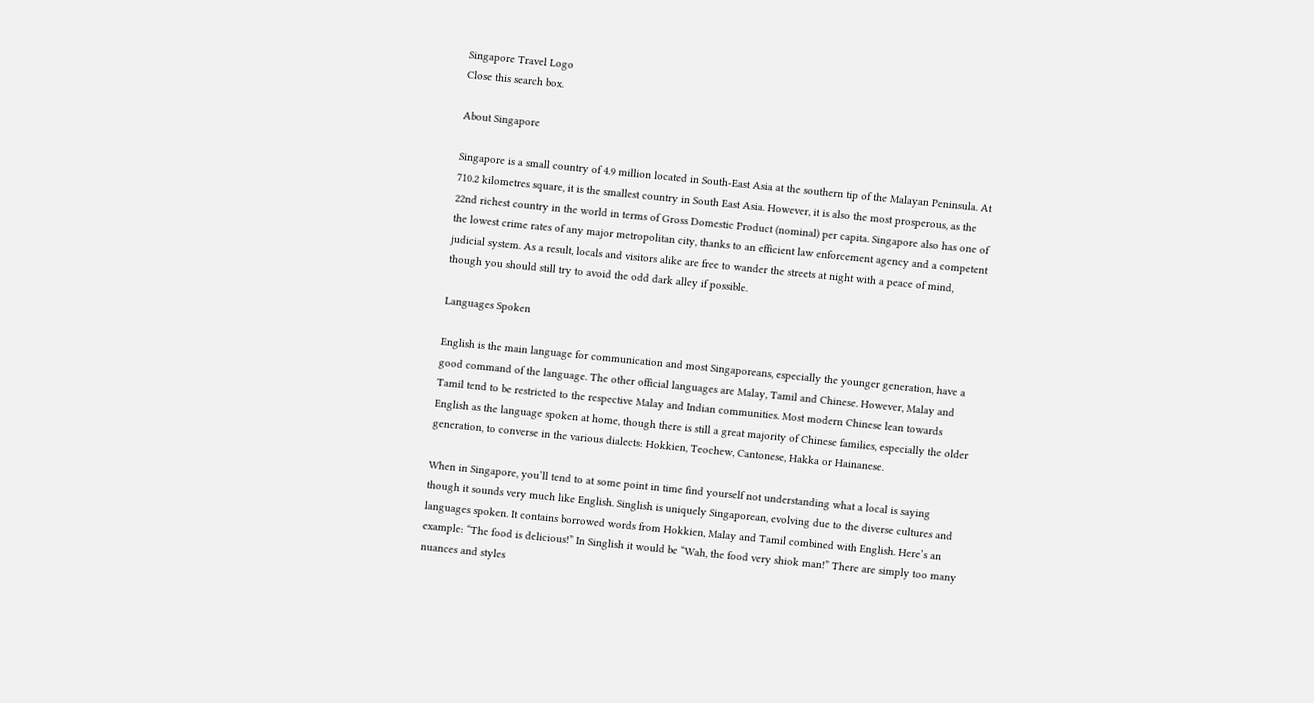Singapore Travel Logo
Close this search box.

About Singapore

Singapore is a small country of 4.9 million located in South-East Asia at the southern tip of the Malayan Peninsula. At 710.2 kilometres square, it is the smallest country in South East Asia. However, it is also the most prosperous, as the 22nd richest country in the world in terms of Gross Domestic Product (nominal) per capita. Singapore also has one of the lowest crime rates of any major metropolitan city, thanks to an efficient law enforcement agency and a competent judicial system. As a result, locals and visitors alike are free to wander the streets at night with a peace of mind, though you should still try to avoid the odd dark alley if possible.

Languages Spoken

English is the main language for communication and most Singaporeans, especially the younger generation, have a good command of the language. The other official languages are Malay, Tamil and Chinese. However, Malay and Tamil tend to be restricted to the respective Malay and Indian communities. Most modern Chinese lean towards English as the language spoken at home, though there is still a great majority of Chinese families, especially the older generation, to converse in the various dialects: Hokkien, Teochew, Cantonese, Hakka or Hainanese.

When in Singapore, you’ll tend to at some point in time find yourself not understanding what a local is saying though it sounds very much like English. Singlish is uniquely Singaporean, evolving due to the diverse cultures and languages spoken. It contains borrowed words from Hokkien, Malay and Tamil combined with English. Here’s an example: “The food is delicious!” In Singlish it would be “Wah, the food very shiok man!” There are simply too many nuances and styles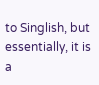to Singlish, but essentially, it is a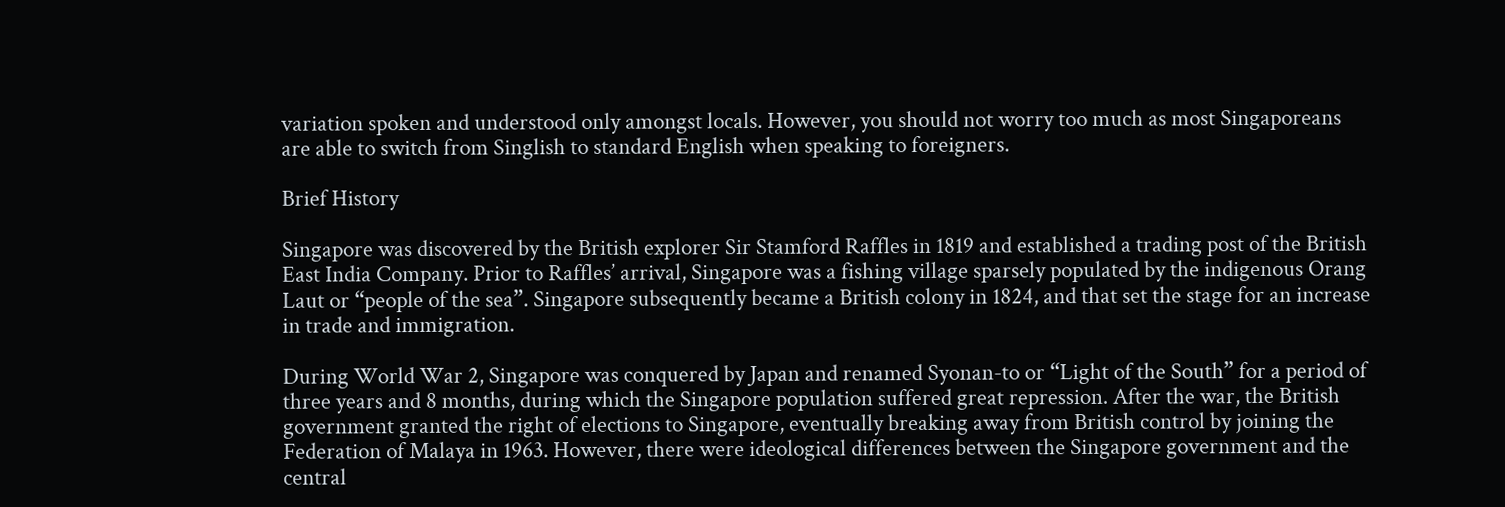variation spoken and understood only amongst locals. However, you should not worry too much as most Singaporeans are able to switch from Singlish to standard English when speaking to foreigners.

Brief History

Singapore was discovered by the British explorer Sir Stamford Raffles in 1819 and established a trading post of the British East India Company. Prior to Raffles’ arrival, Singapore was a fishing village sparsely populated by the indigenous Orang Laut or “people of the sea”. Singapore subsequently became a British colony in 1824, and that set the stage for an increase in trade and immigration.

During World War 2, Singapore was conquered by Japan and renamed Syonan-to or “Light of the South” for a period of three years and 8 months, during which the Singapore population suffered great repression. After the war, the British government granted the right of elections to Singapore, eventually breaking away from British control by joining the Federation of Malaya in 1963. However, there were ideological differences between the Singapore government and the central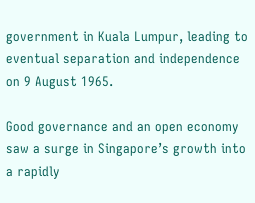government in Kuala Lumpur, leading to eventual separation and independence on 9 August 1965.

Good governance and an open economy saw a surge in Singapore’s growth into a rapidly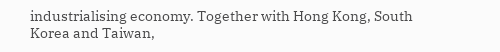industrialising economy. Together with Hong Kong, South Korea and Taiwan,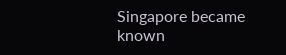Singapore became known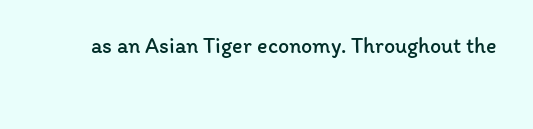as an Asian Tiger economy. Throughout the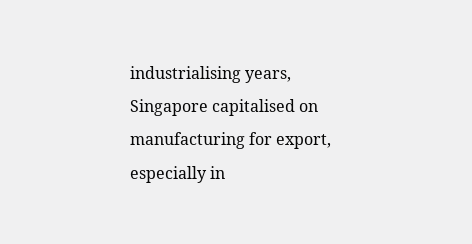industrialising years, Singapore capitalised on manufacturing for export, especially in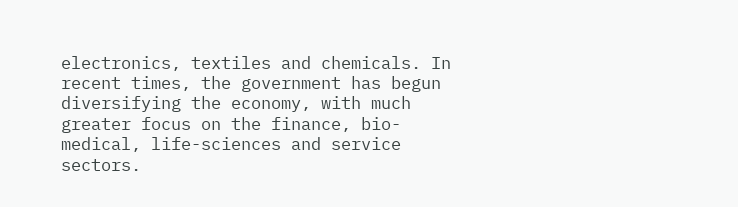electronics, textiles and chemicals. In recent times, the government has begun diversifying the economy, with much greater focus on the finance, bio-medical, life-sciences and service sectors.